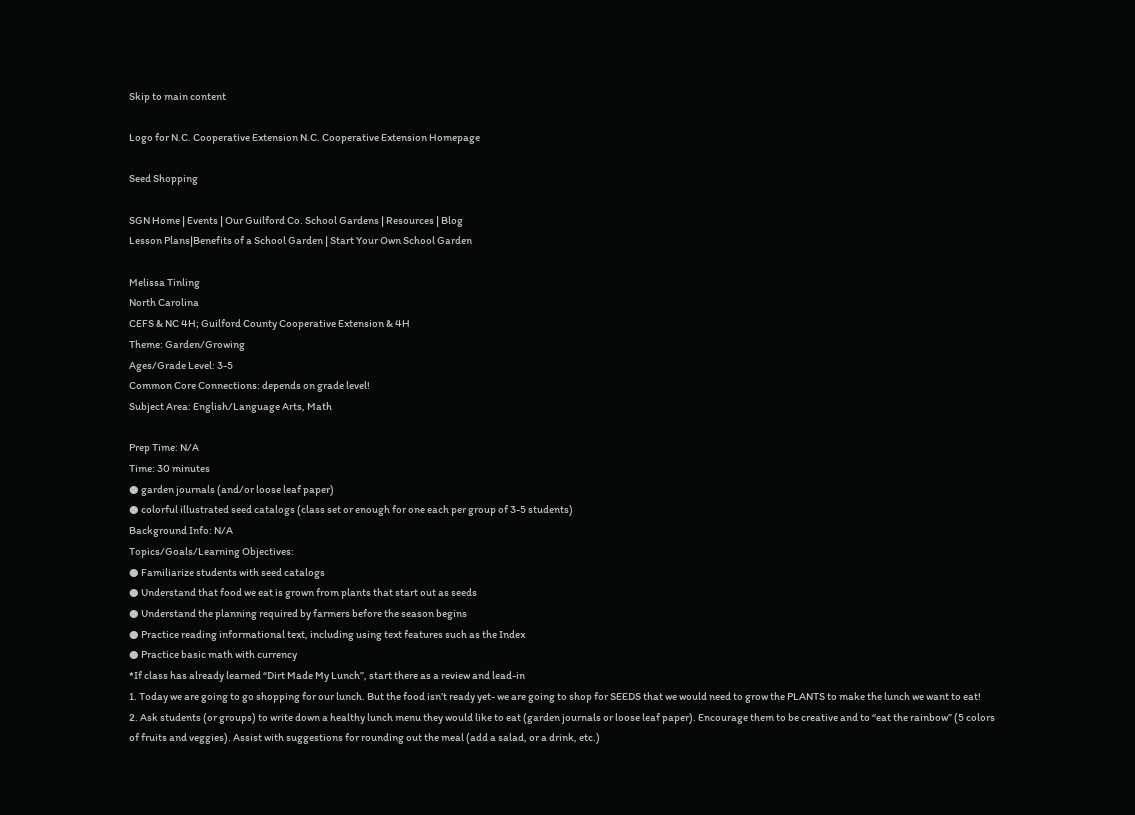Skip to main content

Logo for N.C. Cooperative Extension N.C. Cooperative Extension Homepage

Seed Shopping

SGN Home | Events | Our Guilford Co. School Gardens | Resources | Blog
Lesson Plans|Benefits of a School Garden | Start Your Own School Garden

Melissa Tinling
North Carolina
CEFS & NC 4H; Guilford County Cooperative Extension & 4H
Theme: Garden/Growing
Ages/Grade Level: 3-5
Common Core Connections: depends on grade level!
Subject Area: English/Language Arts, Math

Prep Time: N/A
Time: 30 minutes
● garden journals (and/or loose leaf paper)
● colorful illustrated seed catalogs (class set or enough for one each per group of 3-5 students)
Background Info: N/A
Topics/Goals/Learning Objectives:
● Familiarize students with seed catalogs
● Understand that food we eat is grown from plants that start out as seeds
● Understand the planning required by farmers before the season begins
● Practice reading informational text, including using text features such as the Index
● Practice basic math with currency
*If class has already learned “Dirt Made My Lunch”, start there as a review and lead-in
1. Today we are going to go shopping for our lunch. But the food isn’t ready yet- we are going to shop for SEEDS that we would need to grow the PLANTS to make the lunch we want to eat!
2. Ask students (or groups) to write down a healthy lunch menu they would like to eat (garden journals or loose leaf paper). Encourage them to be creative and to “eat the rainbow” (5 colors of fruits and veggies). Assist with suggestions for rounding out the meal (add a salad, or a drink, etc.)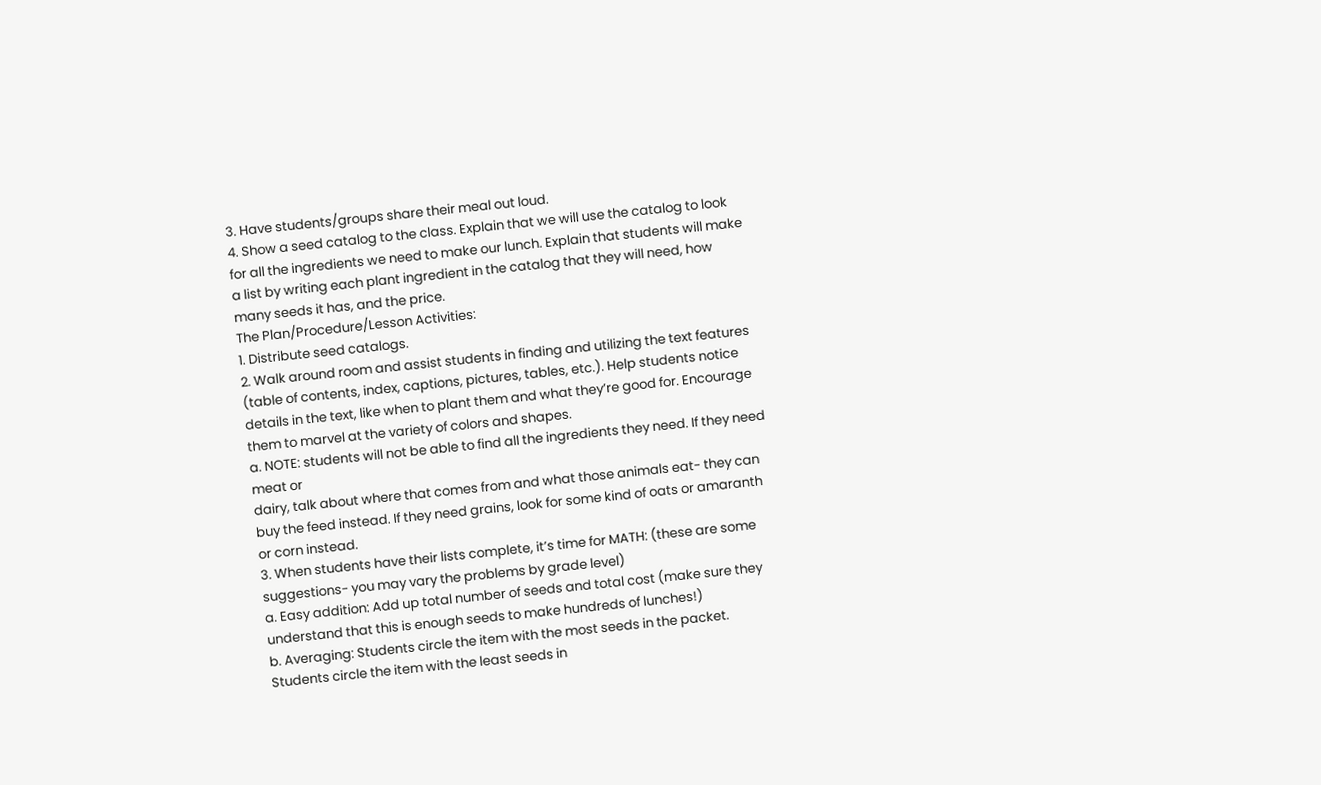3. Have students/groups share their meal out loud.
4. Show a seed catalog to the class. Explain that we will use the catalog to look for all the ingredients we need to make our lunch. Explain that students will make a list by writing each plant ingredient in the catalog that they will need, how many seeds it has, and the price.
The Plan/Procedure/Lesson Activities:
1. Distribute seed catalogs.
2. Walk around room and assist students in finding and utilizing the text features (table of contents, index, captions, pictures, tables, etc.). Help students notice details in the text, like when to plant them and what they’re good for. Encourage them to marvel at the variety of colors and shapes.
a. NOTE: students will not be able to find all the ingredients they need. If they need meat or
dairy, talk about where that comes from and what those animals eat- they can buy the feed instead. If they need grains, look for some kind of oats or amaranth or corn instead.
3. When students have their lists complete, it’s time for MATH: (these are some suggestions- you may vary the problems by grade level)
a. Easy addition: Add up total number of seeds and total cost (make sure they understand that this is enough seeds to make hundreds of lunches!)
b. Averaging: Students circle the item with the most seeds in the packet. Students circle the item with the least seeds in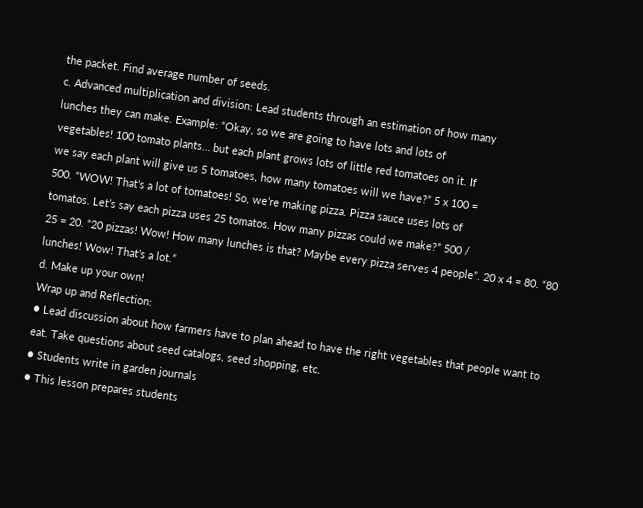the packet. Find average number of seeds.
c. Advanced multiplication and division: Lead students through an estimation of how many
lunches they can make. Example: “Okay, so we are going to have lots and lots of
vegetables! 100 tomato plants… but each plant grows lots of little red tomatoes on it. If
we say each plant will give us 5 tomatoes, how many tomatoes will we have?” 5 x 100 =
500. “WOW! That’s a lot of tomatoes! So, we’re making pizza. Pizza sauce uses lots of
tomatos. Let’s say each pizza uses 25 tomatos. How many pizzas could we make?” 500 /
25 = 20. “20 pizzas! Wow! How many lunches is that? Maybe every pizza serves 4 people”. 20 x 4 = 80. “80 lunches! Wow! That’s a lot.”
d. Make up your own!
Wrap up and Reflection:
● Lead discussion about how farmers have to plan ahead to have the right vegetables that people want to eat. Take questions about seed catalogs, seed shopping, etc.
● Students write in garden journals
● This lesson prepares students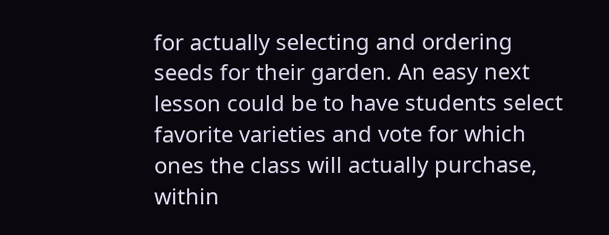for actually selecting and ordering seeds for their garden. An easy next lesson could be to have students select favorite varieties and vote for which ones the class will actually purchase, within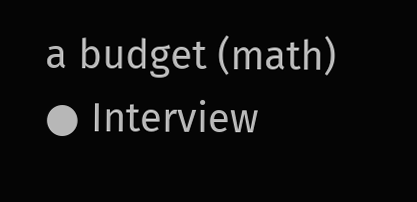a budget (math)
● Interview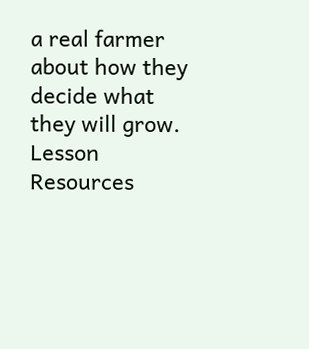a real farmer about how they decide what they will grow.
Lesson Resources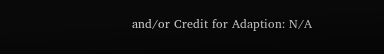and/or Credit for Adaption: N/A